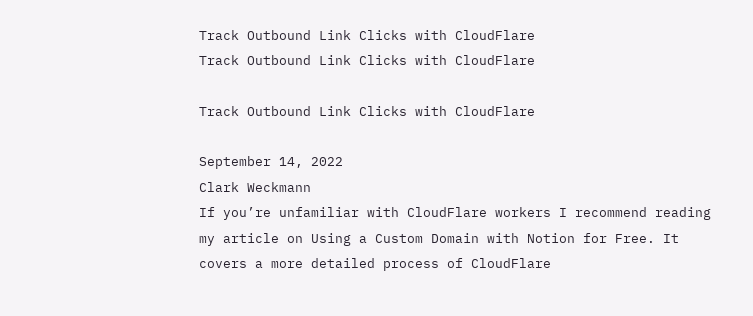Track Outbound Link Clicks with CloudFlare
Track Outbound Link Clicks with CloudFlare

Track Outbound Link Clicks with CloudFlare

September 14, 2022
Clark Weckmann
If you’re unfamiliar with CloudFlare workers I recommend reading my article on Using a Custom Domain with Notion for Free. It covers a more detailed process of CloudFlare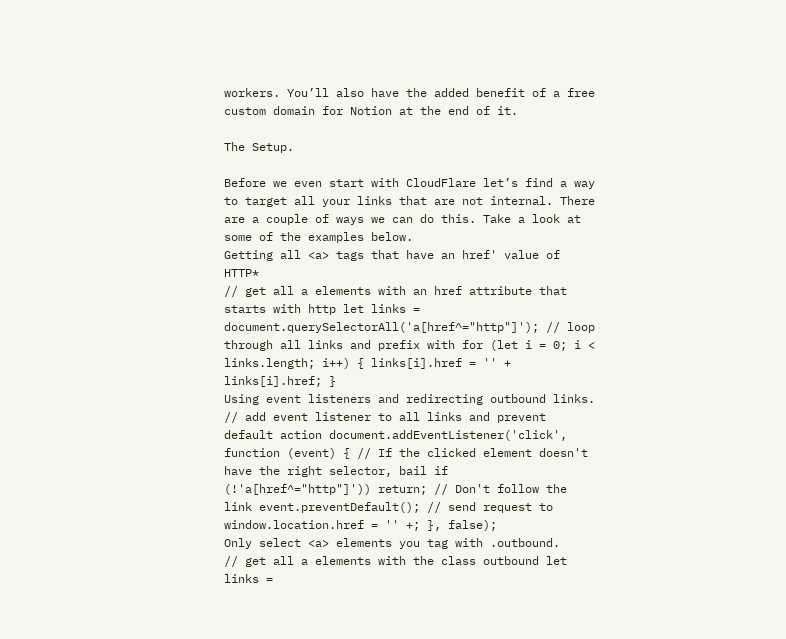workers. You’ll also have the added benefit of a free custom domain for Notion at the end of it.

The Setup.

Before we even start with CloudFlare let’s find a way to target all your links that are not internal. There are a couple of ways we can do this. Take a look at some of the examples below.
Getting all <a> tags that have an href' value of HTTP*
// get all a elements with an href attribute that starts with http let links = document.querySelectorAll('a[href^="http"]'); // loop through all links and prefix with for (let i = 0; i < links.length; i++) { links[i].href = '' + links[i].href; }
Using event listeners and redirecting outbound links.
// add event listener to all links and prevent default action document.addEventListener('click', function (event) { // If the clicked element doesn't have the right selector, bail if (!'a[href^="http"]')) return; // Don't follow the link event.preventDefault(); // send request to window.location.href = '' +; }, false);
Only select <a> elements you tag with .outbound.
// get all a elements with the class outbound let links =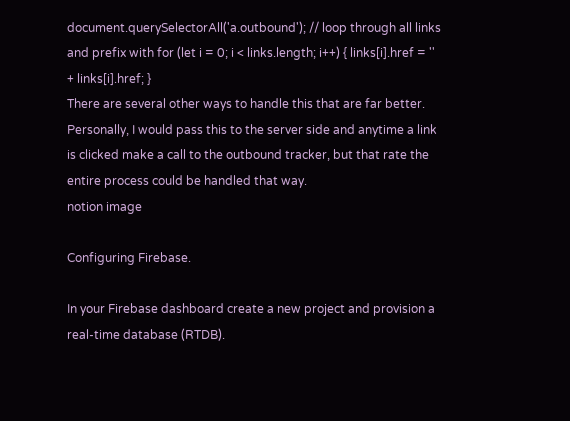document.querySelectorAll('a.outbound'); // loop through all links and prefix with for (let i = 0; i < links.length; i++) { links[i].href = '' + links[i].href; }
There are several other ways to handle this that are far better. Personally, I would pass this to the server side and anytime a link is clicked make a call to the outbound tracker, but that rate the entire process could be handled that way.
notion image

Configuring Firebase.

In your Firebase dashboard create a new project and provision a real-time database (RTDB).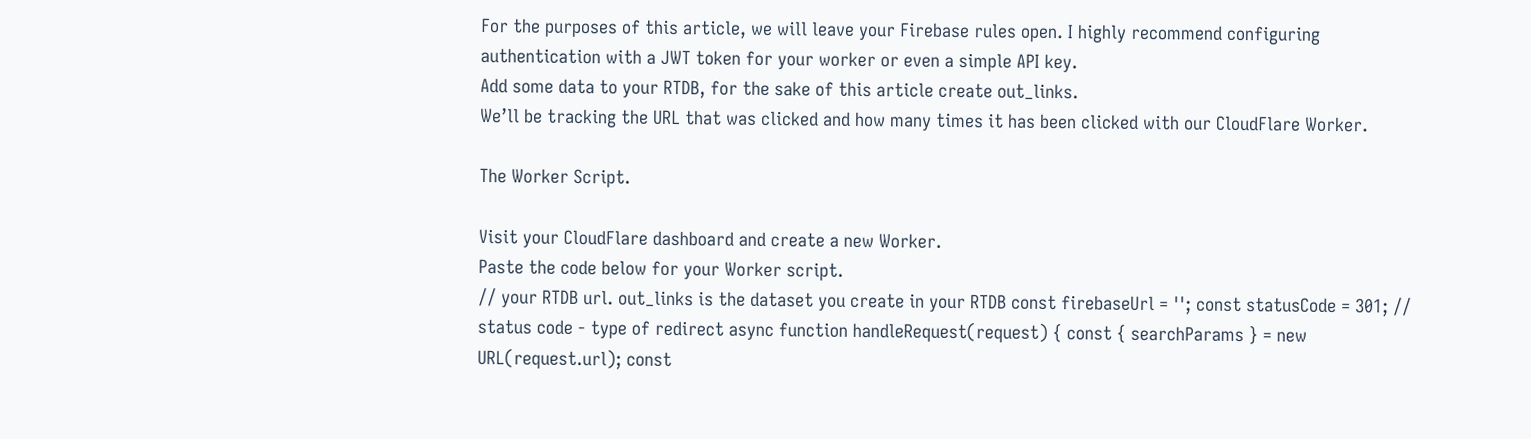For the purposes of this article, we will leave your Firebase rules open. I highly recommend configuring authentication with a JWT token for your worker or even a simple API key.
Add some data to your RTDB, for the sake of this article create out_links.
We’ll be tracking the URL that was clicked and how many times it has been clicked with our CloudFlare Worker.

The Worker Script.

Visit your CloudFlare dashboard and create a new Worker.
Paste the code below for your Worker script.
// your RTDB url. out_links is the dataset you create in your RTDB const firebaseUrl = ''; const statusCode = 301; // status code - type of redirect async function handleRequest(request) { const { searchParams } = new URL(request.url); const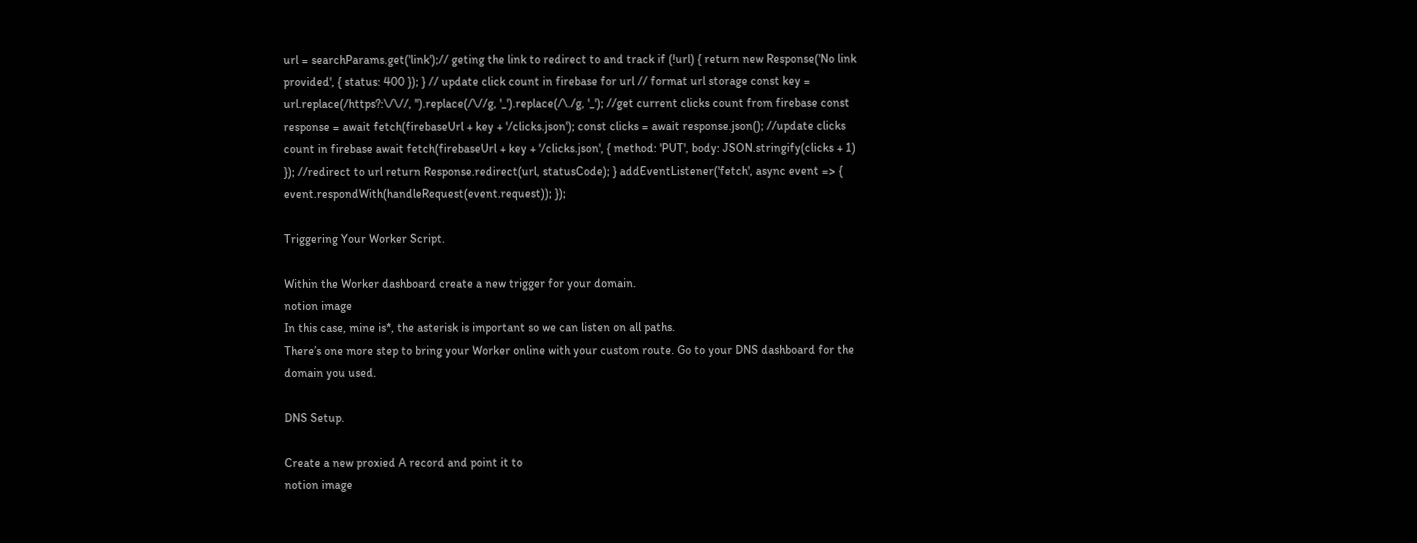url = searchParams.get('link');// geting the link to redirect to and track if (!url) { return new Response('No link provided', { status: 400 }); } // update click count in firebase for url // format url storage const key = url.replace(/https?:\/\//, '').replace(/\//g, '_').replace(/\./g, '_'); //get current clicks count from firebase const response = await fetch(firebaseUrl + key + '/clicks.json'); const clicks = await response.json(); //update clicks count in firebase await fetch(firebaseUrl + key + '/clicks.json', { method: 'PUT', body: JSON.stringify(clicks + 1) }); //redirect to url return Response.redirect(url, statusCode); } addEventListener('fetch', async event => { event.respondWith(handleRequest(event.request)); });

Triggering Your Worker Script.

Within the Worker dashboard create a new trigger for your domain.
notion image
In this case, mine is*, the asterisk is important so we can listen on all paths.
There’s one more step to bring your Worker online with your custom route. Go to your DNS dashboard for the domain you used.

DNS Setup.

Create a new proxied A record and point it to
notion image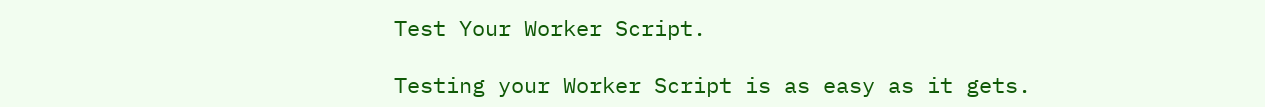Test Your Worker Script.

Testing your Worker Script is as easy as it gets.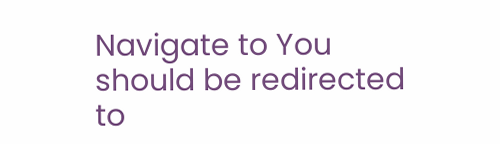Navigate to You should be redirected to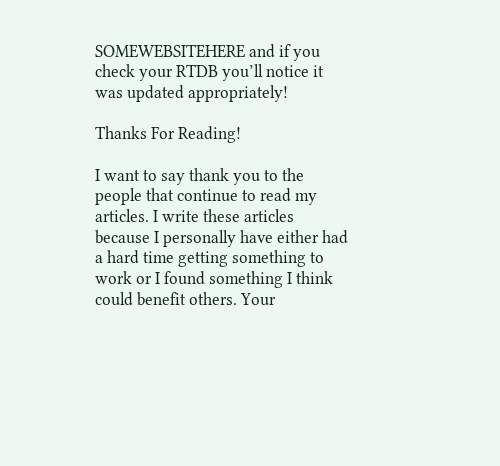SOMEWEBSITEHERE and if you check your RTDB you’ll notice it was updated appropriately!

Thanks For Reading!

I want to say thank you to the people that continue to read my articles. I write these articles because I personally have either had a hard time getting something to work or I found something I think could benefit others. Your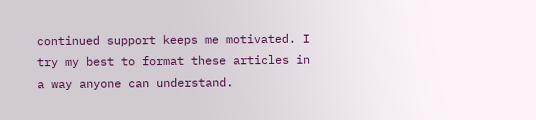continued support keeps me motivated. I try my best to format these articles in a way anyone can understand.